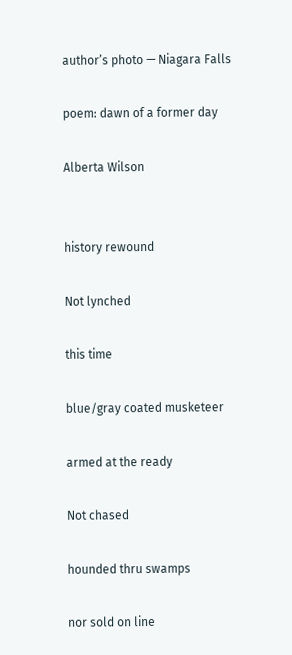author’s photo — Niagara Falls

poem: dawn of a former day

Alberta Wilson


history rewound

Not lynched

this time

blue/gray coated musketeer

armed at the ready

Not chased

hounded thru swamps

nor sold on line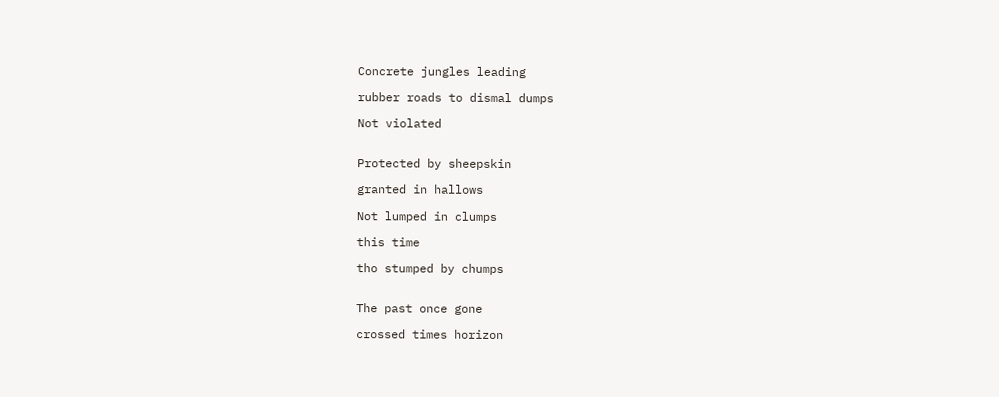Concrete jungles leading

rubber roads to dismal dumps

Not violated


Protected by sheepskin

granted in hallows

Not lumped in clumps

this time

tho stumped by chumps


The past once gone

crossed times horizon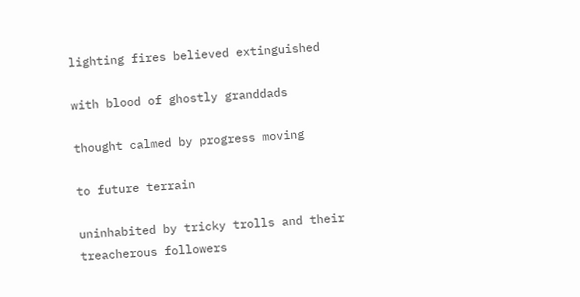lighting fires believed extinguished

with blood of ghostly granddads

thought calmed by progress moving

to future terrain

uninhabited by tricky trolls and their treacherous followers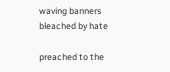waving banners bleached by hate

preached to the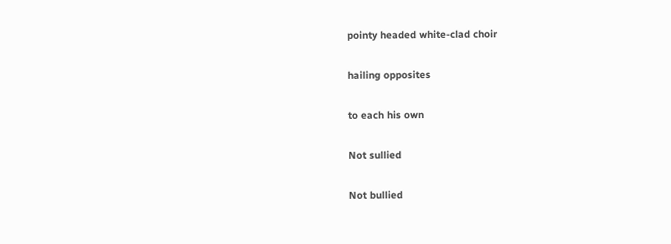pointy headed white-clad choir

hailing opposites

to each his own

Not sullied

Not bullied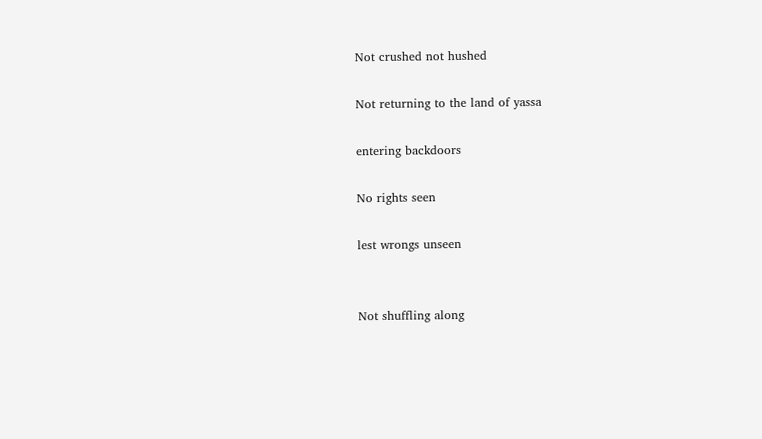Not crushed not hushed

Not returning to the land of yassa

entering backdoors

No rights seen

lest wrongs unseen


Not shuffling along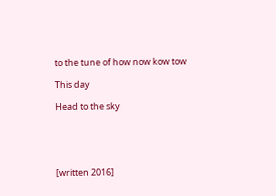to the tune of how now kow tow

This day

Head to the sky





[written 2016]